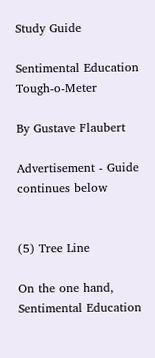Study Guide

Sentimental Education Tough-o-Meter

By Gustave Flaubert

Advertisement - Guide continues below


(5) Tree Line

On the one hand, Sentimental Education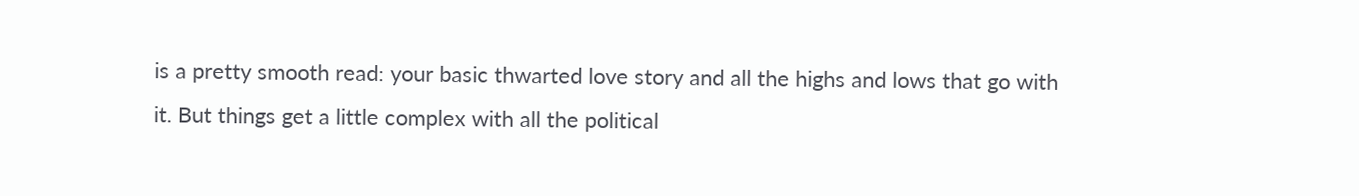is a pretty smooth read: your basic thwarted love story and all the highs and lows that go with it. But things get a little complex with all the political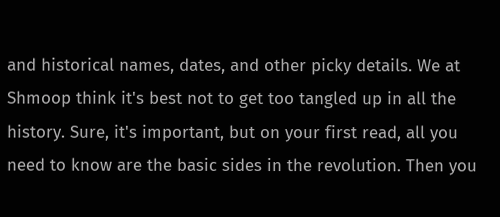and historical names, dates, and other picky details. We at Shmoop think it's best not to get too tangled up in all the history. Sure, it's important, but on your first read, all you need to know are the basic sides in the revolution. Then you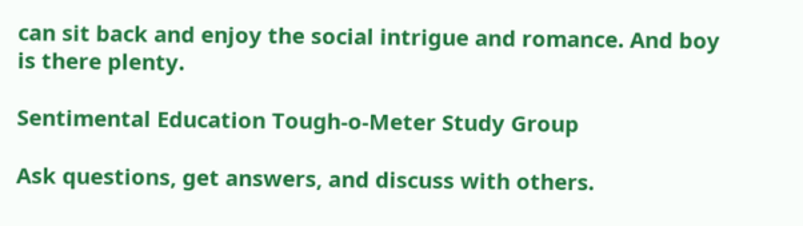can sit back and enjoy the social intrigue and romance. And boy is there plenty.

Sentimental Education Tough-o-Meter Study Group

Ask questions, get answers, and discuss with others.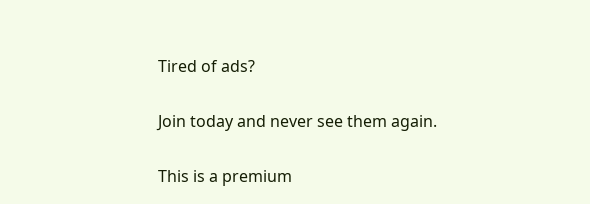Tired of ads?

Join today and never see them again.

This is a premium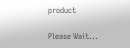product

Please Wait...